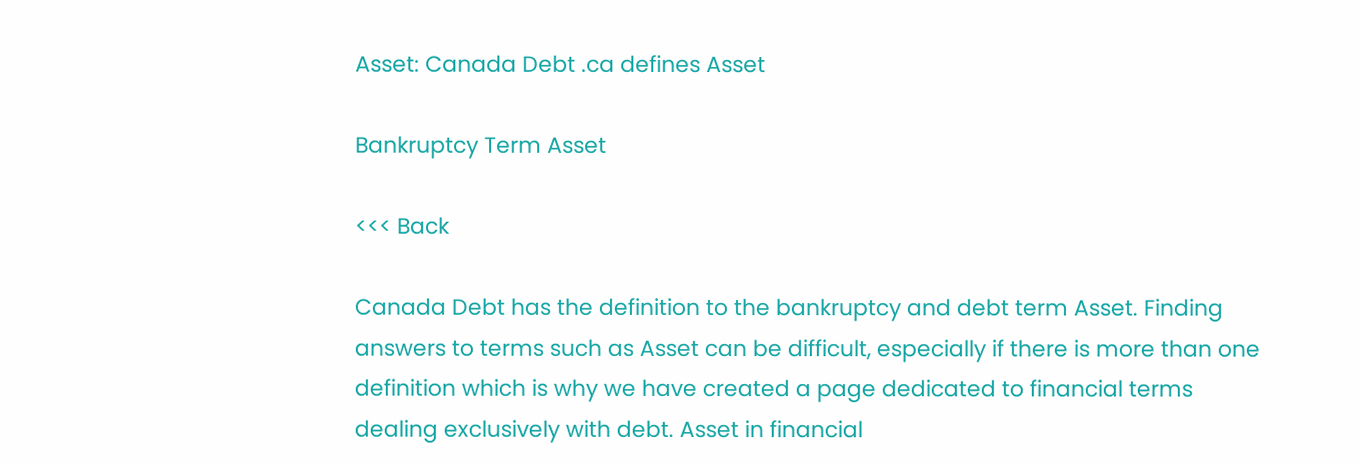Asset: Canada Debt .ca defines Asset

Bankruptcy Term Asset

<<< Back

Canada Debt has the definition to the bankruptcy and debt term Asset. Finding answers to terms such as Asset can be difficult, especially if there is more than one definition which is why we have created a page dedicated to financial terms dealing exclusively with debt. Asset in financial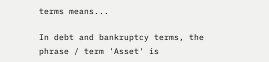terms means...

In debt and bankruptcy terms, the phrase / term 'Asset' is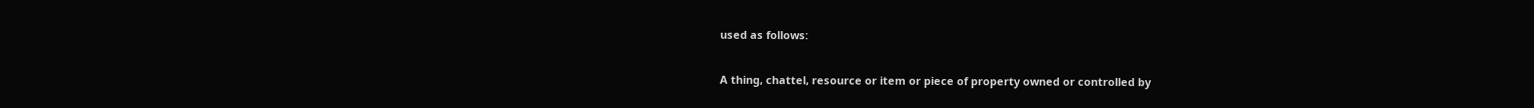used as follows:

A thing, chattel, resource or item or piece of property owned or controlled by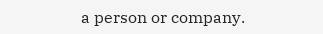a person or company.